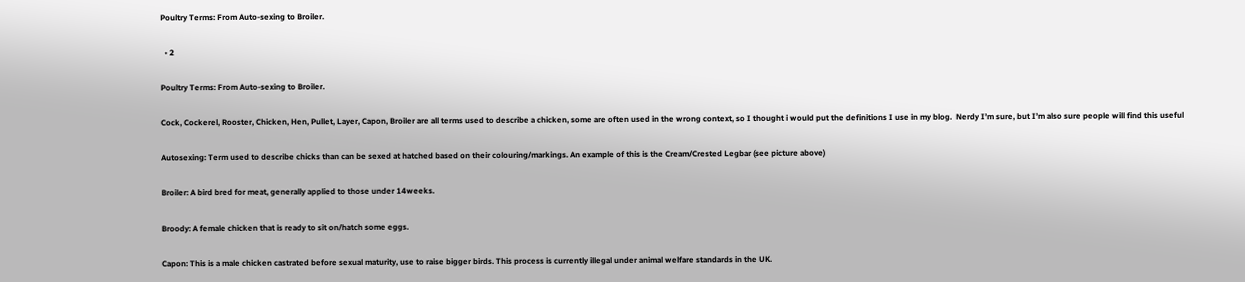Poultry Terms: From Auto-sexing to Broiler.

  • 2

Poultry Terms: From Auto-sexing to Broiler.

Cock, Cockerel, Rooster, Chicken, Hen, Pullet, Layer, Capon, Broiler are all terms used to describe a chicken, some are often used in the wrong context, so I thought i would put the definitions I use in my blog.  Nerdy I’m sure, but I’m also sure people will find this useful

Autosexing: Term used to describe chicks than can be sexed at hatched based on their colouring/markings. An example of this is the Cream/Crested Legbar (see picture above)

Broiler: A bird bred for meat, generally applied to those under 14weeks.

Broody: A female chicken that is ready to sit on/hatch some eggs.

Capon: This is a male chicken castrated before sexual maturity, use to raise bigger birds. This process is currently illegal under animal welfare standards in the UK.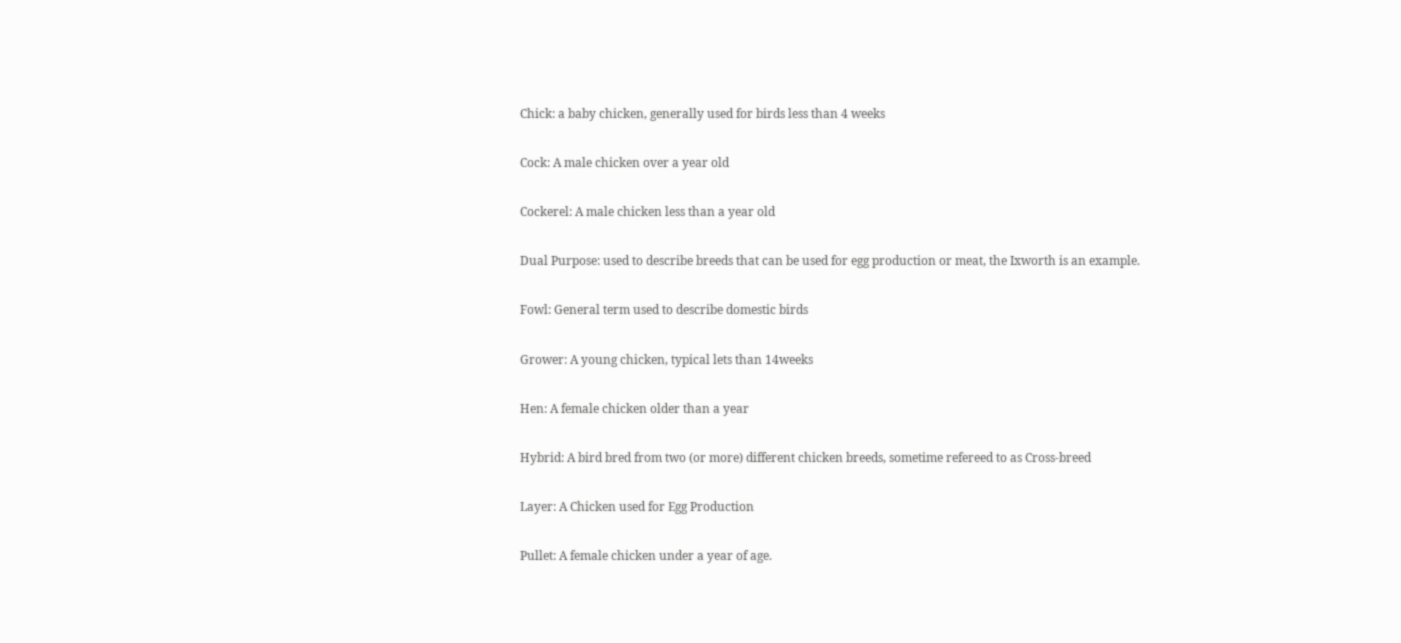Chick: a baby chicken, generally used for birds less than 4 weeks

Cock: A male chicken over a year old

Cockerel: A male chicken less than a year old

Dual Purpose: used to describe breeds that can be used for egg production or meat, the Ixworth is an example.

Fowl: General term used to describe domestic birds

Grower: A young chicken, typical lets than 14weeks

Hen: A female chicken older than a year

Hybrid: A bird bred from two (or more) different chicken breeds, sometime refereed to as Cross-breed

Layer: A Chicken used for Egg Production

Pullet: A female chicken under a year of age.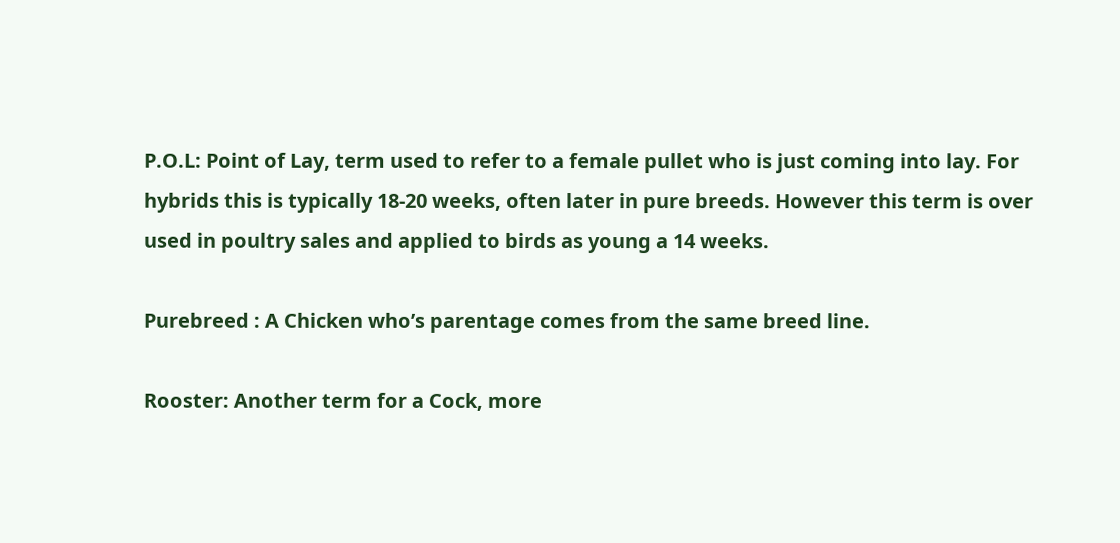P.O.L: Point of Lay, term used to refer to a female pullet who is just coming into lay. For hybrids this is typically 18-20 weeks, often later in pure breeds. However this term is over used in poultry sales and applied to birds as young a 14 weeks.

Purebreed : A Chicken who’s parentage comes from the same breed line.

Rooster: Another term for a Cock, more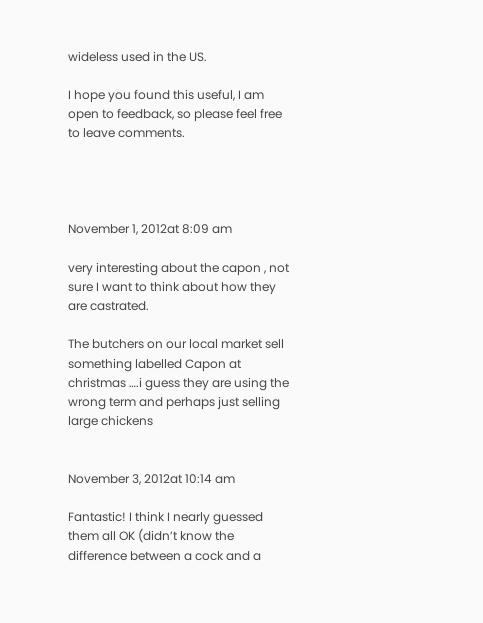wideless used in the US.

I hope you found this useful, I am open to feedback, so please feel free to leave comments.




November 1, 2012at 8:09 am

very interesting about the capon , not sure I want to think about how they are castrated.

The butchers on our local market sell something labelled Capon at christmas ….i guess they are using the wrong term and perhaps just selling large chickens


November 3, 2012at 10:14 am

Fantastic! I think I nearly guessed them all OK (didn’t know the difference between a cock and a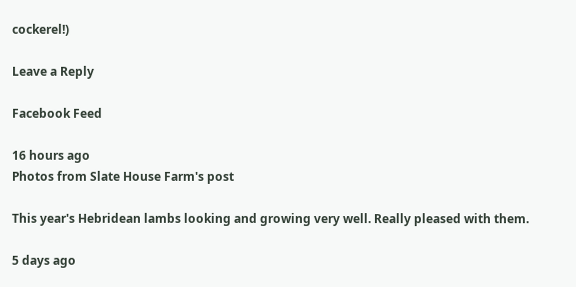cockerel!)

Leave a Reply

Facebook Feed

16 hours ago
Photos from Slate House Farm's post

This year's Hebridean lambs looking and growing very well. Really pleased with them.

5 days ago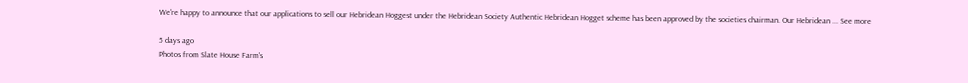We're happy to announce that our applications to sell our Hebridean Hoggest under the Hebridean Society Authentic Hebridean Hogget scheme has been approved by the societies chairman. Our Hebridean ... See more

5 days ago
Photos from Slate House Farm's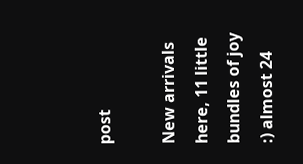post

New arrivals here, 11 little bundles of joy :) almost 24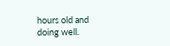hours old and doing well.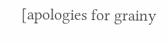[apologies for grainy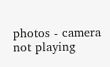photos - camera not playing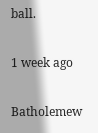ball.

1 week ago

Batholemew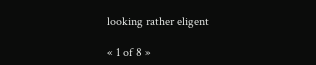looking rather eligent

« 1 of 8 »